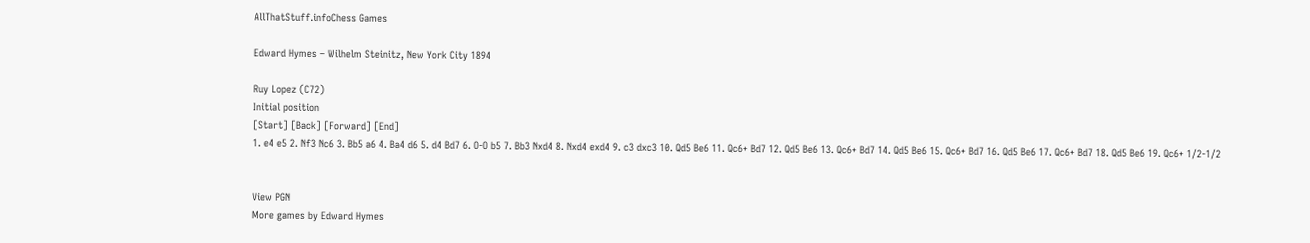AllThatStuff.infoChess Games

Edward Hymes – Wilhelm Steinitz, New York City 1894

Ruy Lopez (C72)
Initial position
[Start] [Back] [Forward] [End]
1. e4 e5 2. Nf3 Nc6 3. Bb5 a6 4. Ba4 d6 5. d4 Bd7 6. O-O b5 7. Bb3 Nxd4 8. Nxd4 exd4 9. c3 dxc3 10. Qd5 Be6 11. Qc6+ Bd7 12. Qd5 Be6 13. Qc6+ Bd7 14. Qd5 Be6 15. Qc6+ Bd7 16. Qd5 Be6 17. Qc6+ Bd7 18. Qd5 Be6 19. Qc6+ 1/2-1/2


View PGN
More games by Edward Hymes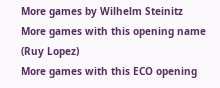More games by Wilhelm Steinitz
More games with this opening name (Ruy Lopez)
More games with this ECO opening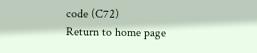code (C72)
Return to home page